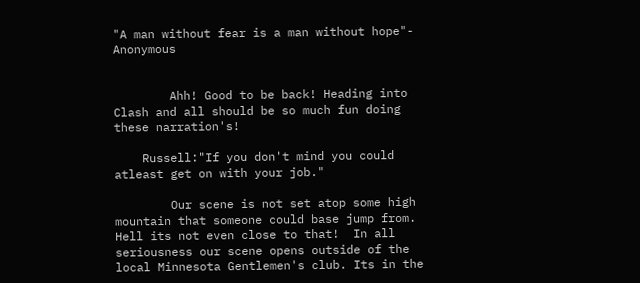"A man without fear is a man without hope"- Anonymous


        Ahh! Good to be back! Heading into Clash and all should be so much fun doing these narration's!

    Russell:"If you don't mind you could atleast get on with your job."

        Our scene is not set atop some high mountain that someone could base jump from. Hell its not even close to that!  In all seriousness our scene opens outside of the local Minnesota Gentlemen's club. Its in the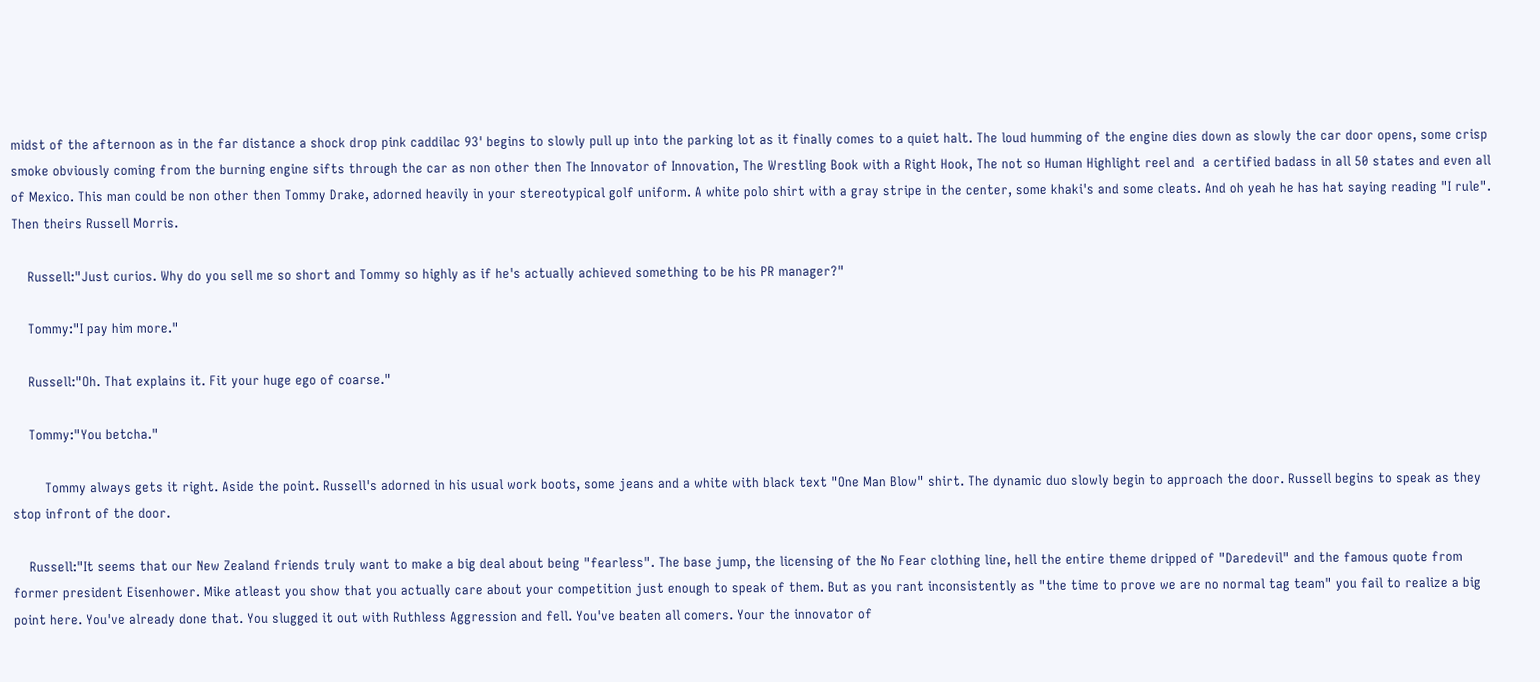midst of the afternoon as in the far distance a shock drop pink caddilac 93' begins to slowly pull up into the parking lot as it finally comes to a quiet halt. The loud humming of the engine dies down as slowly the car door opens, some crisp smoke obviously coming from the burning engine sifts through the car as non other then The Innovator of Innovation, The Wrestling Book with a Right Hook, The not so Human Highlight reel and  a certified badass in all 50 states and even all of Mexico. This man could be non other then Tommy Drake, adorned heavily in your stereotypical golf uniform. A white polo shirt with a gray stripe in the center, some khaki's and some cleats. And oh yeah he has hat saying reading "I rule". Then theirs Russell Morris.

    Russell:"Just curios. Why do you sell me so short and Tommy so highly as if he's actually achieved something to be his PR manager?"

    Tommy:"I pay him more."

    Russell:"Oh. That explains it. Fit your huge ego of coarse."

    Tommy:"You betcha."

        Tommy always gets it right. Aside the point. Russell's adorned in his usual work boots, some jeans and a white with black text "One Man Blow" shirt. The dynamic duo slowly begin to approach the door. Russell begins to speak as they stop infront of the door.

    Russell:"It seems that our New Zealand friends truly want to make a big deal about being "fearless". The base jump, the licensing of the No Fear clothing line, hell the entire theme dripped of "Daredevil" and the famous quote from former president Eisenhower. Mike atleast you show that you actually care about your competition just enough to speak of them. But as you rant inconsistently as "the time to prove we are no normal tag team" you fail to realize a big point here. You've already done that. You slugged it out with Ruthless Aggression and fell. You've beaten all comers. Your the innovator of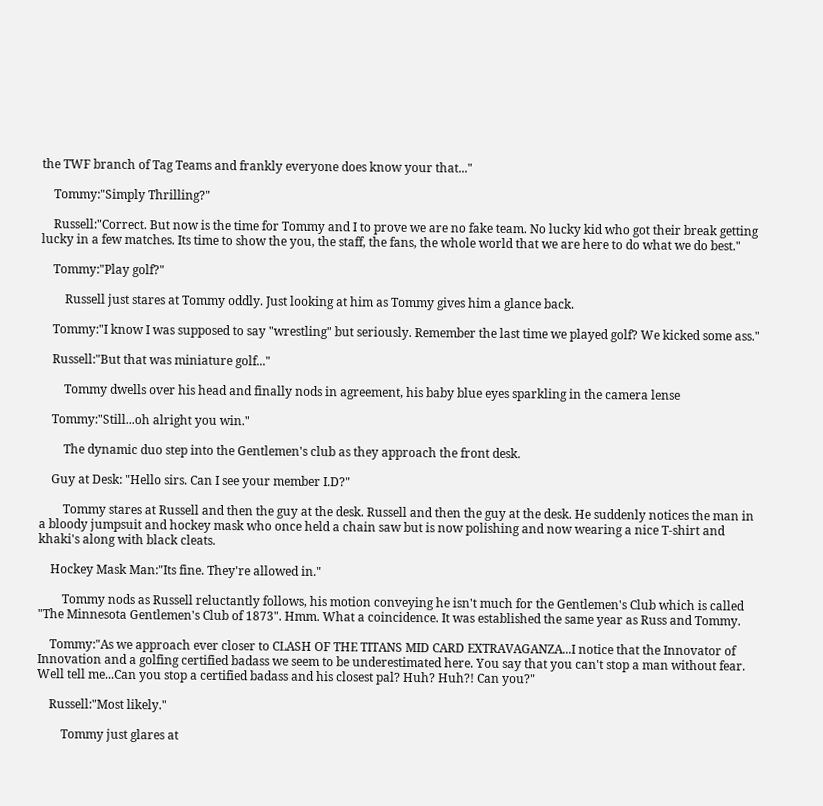the TWF branch of Tag Teams and frankly everyone does know your that..."

    Tommy:"Simply Thrilling?"

    Russell:"Correct. But now is the time for Tommy and I to prove we are no fake team. No lucky kid who got their break getting lucky in a few matches. Its time to show the you, the staff, the fans, the whole world that we are here to do what we do best."

    Tommy:"Play golf?"

        Russell just stares at Tommy oddly. Just looking at him as Tommy gives him a glance back.

    Tommy:"I know I was supposed to say "wrestling" but seriously. Remember the last time we played golf? We kicked some ass."

    Russell:"But that was miniature golf..."

        Tommy dwells over his head and finally nods in agreement, his baby blue eyes sparkling in the camera lense

    Tommy:"Still...oh alright you win."

        The dynamic duo step into the Gentlemen's club as they approach the front desk.

    Guy at Desk: "Hello sirs. Can I see your member I.D?"

        Tommy stares at Russell and then the guy at the desk. Russell and then the guy at the desk. He suddenly notices the man in a bloody jumpsuit and hockey mask who once held a chain saw but is now polishing and now wearing a nice T-shirt and khaki's along with black cleats.

    Hockey Mask Man:"Its fine. They're allowed in."

        Tommy nods as Russell reluctantly follows, his motion conveying he isn't much for the Gentlemen's Club which is called "The Minnesota Gentlemen's Club of 1873". Hmm. What a coincidence. It was established the same year as Russ and Tommy.

    Tommy:"As we approach ever closer to CLASH OF THE TITANS MID CARD EXTRAVAGANZA...I notice that the Innovator of Innovation and a golfing certified badass we seem to be underestimated here. You say that you can't stop a man without fear. Well tell me...Can you stop a certified badass and his closest pal? Huh? Huh?! Can you?"

    Russell:"Most likely."

        Tommy just glares at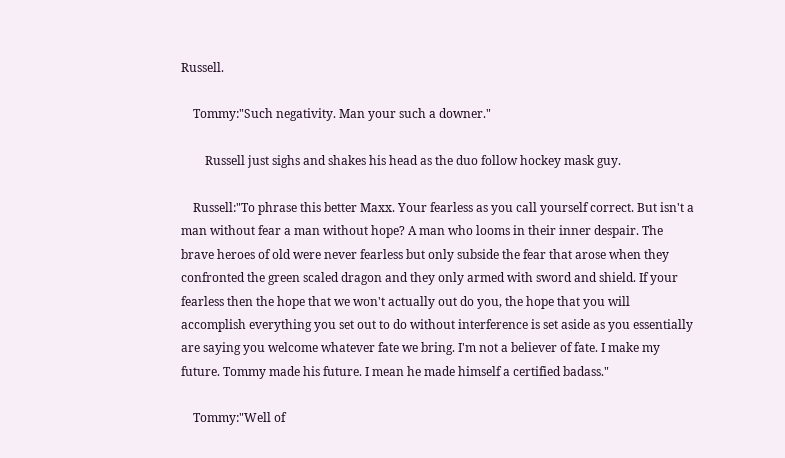Russell.

    Tommy:"Such negativity. Man your such a downer."

        Russell just sighs and shakes his head as the duo follow hockey mask guy.

    Russell:"To phrase this better Maxx. Your fearless as you call yourself correct. But isn't a man without fear a man without hope? A man who looms in their inner despair. The brave heroes of old were never fearless but only subside the fear that arose when they confronted the green scaled dragon and they only armed with sword and shield. If your fearless then the hope that we won't actually out do you, the hope that you will accomplish everything you set out to do without interference is set aside as you essentially are saying you welcome whatever fate we bring. I'm not a believer of fate. I make my future. Tommy made his future. I mean he made himself a certified badass."

    Tommy:"Well of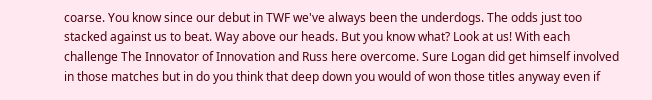coarse. You know since our debut in TWF we've always been the underdogs. The odds just too stacked against us to beat. Way above our heads. But you know what? Look at us! With each challenge The Innovator of Innovation and Russ here overcome. Sure Logan did get himself involved in those matches but in do you think that deep down you would of won those titles anyway even if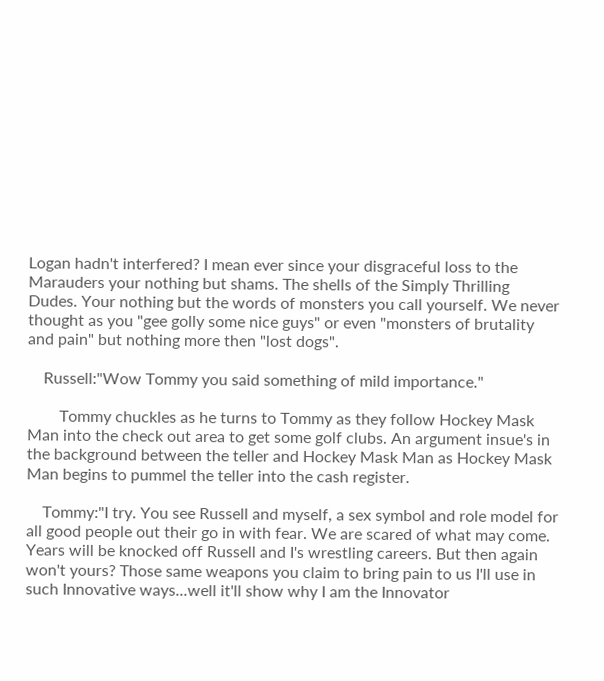Logan hadn't interfered? I mean ever since your disgraceful loss to the Marauders your nothing but shams. The shells of the Simply Thrilling Dudes. Your nothing but the words of monsters you call yourself. We never thought as you "gee golly some nice guys" or even "monsters of brutality and pain" but nothing more then "lost dogs".

    Russell:"Wow Tommy you said something of mild importance."

        Tommy chuckles as he turns to Tommy as they follow Hockey Mask Man into the check out area to get some golf clubs. An argument insue's in the background between the teller and Hockey Mask Man as Hockey Mask Man begins to pummel the teller into the cash register.

    Tommy:"I try. You see Russell and myself, a sex symbol and role model for all good people out their go in with fear. We are scared of what may come.  Years will be knocked off Russell and I's wrestling careers. But then again won't yours? Those same weapons you claim to bring pain to us I'll use in such Innovative ways...well it'll show why I am the Innovator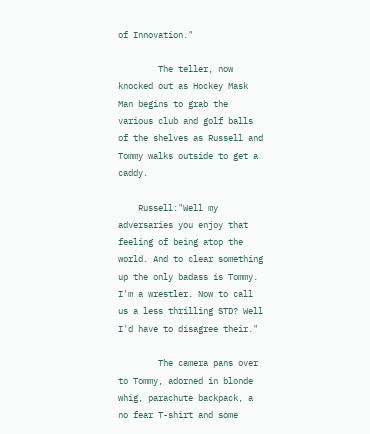of Innovation."

        The teller, now knocked out as Hockey Mask Man begins to grab the various club and golf balls of the shelves as Russell and Tommy walks outside to get a caddy.

    Russell:"Well my adversaries you enjoy that feeling of being atop the world. And to clear something up the only badass is Tommy. I'm a wrestler. Now to call us a less thrilling STD? Well I'd have to disagree their."

        The camera pans over to Tommy, adorned in blonde whig, parachute backpack, a no fear T-shirt and some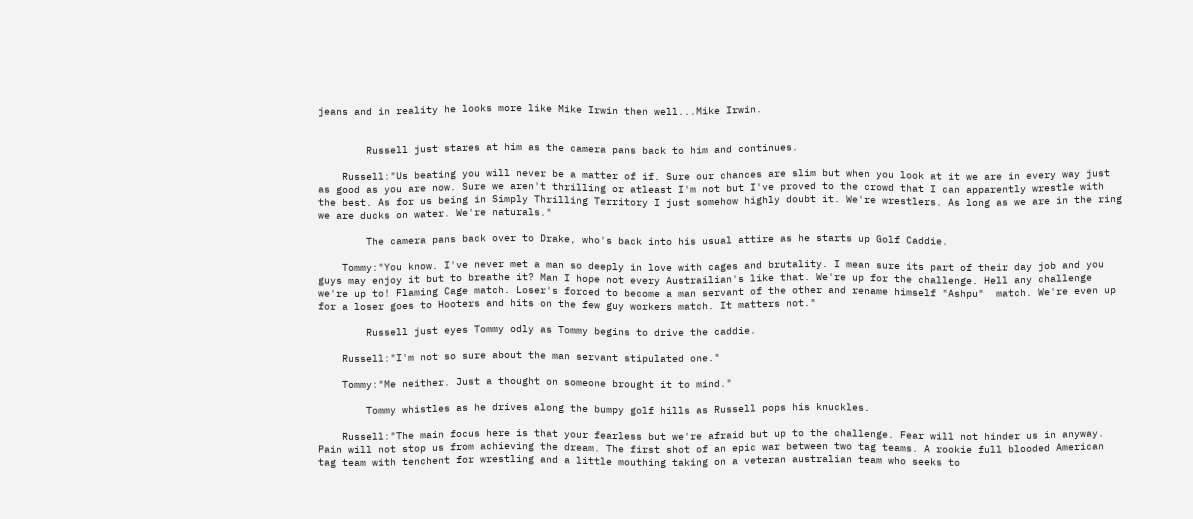jeans and in reality he looks more like Mike Irwin then well...Mike Irwin.


        Russell just stares at him as the camera pans back to him and continues.

    Russell:"Us beating you will never be a matter of if. Sure our chances are slim but when you look at it we are in every way just as good as you are now. Sure we aren't thrilling or atleast I'm not but I've proved to the crowd that I can apparently wrestle with the best. As for us being in Simply Thrilling Territory I just somehow highly doubt it. We're wrestlers. As long as we are in the ring we are ducks on water. We're naturals."

        The camera pans back over to Drake, who's back into his usual attire as he starts up Golf Caddie.

    Tommy:"You know. I've never met a man so deeply in love with cages and brutality. I mean sure its part of their day job and you guys may enjoy it but to breathe it? Man I hope not every Austrailian's like that. We're up for the challenge. Hell any challenge we're up to! Flaming Cage match. Loser's forced to become a man servant of the other and rename himself "Ashpu"  match. We're even up for a loser goes to Hooters and hits on the few guy workers match. It matters not."

        Russell just eyes Tommy odly as Tommy begins to drive the caddie.

    Russell:"I'm not so sure about the man servant stipulated one."

    Tommy:"Me neither. Just a thought on someone brought it to mind."

        Tommy whistles as he drives along the bumpy golf hills as Russell pops his knuckles.

    Russell:"The main focus here is that your fearless but we're afraid but up to the challenge. Fear will not hinder us in anyway. Pain will not stop us from achieving the dream. The first shot of an epic war between two tag teams. A rookie full blooded American tag team with tenchent for wrestling and a little mouthing taking on a veteran australian team who seeks to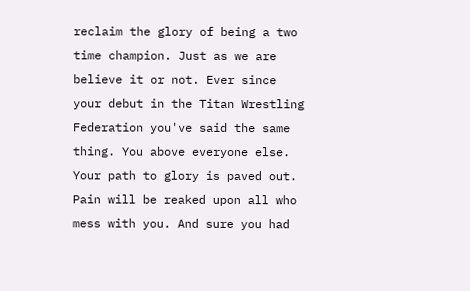reclaim the glory of being a two time champion. Just as we are believe it or not. Ever since your debut in the Titan Wrestling Federation you've said the same thing. You above everyone else. Your path to glory is paved out. Pain will be reaked upon all who mess with you. And sure you had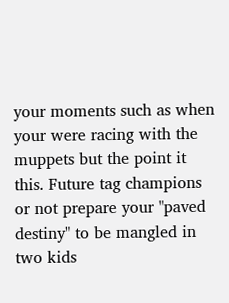your moments such as when your were racing with the muppets but the point it this. Future tag champions or not prepare your "paved destiny" to be mangled in two kids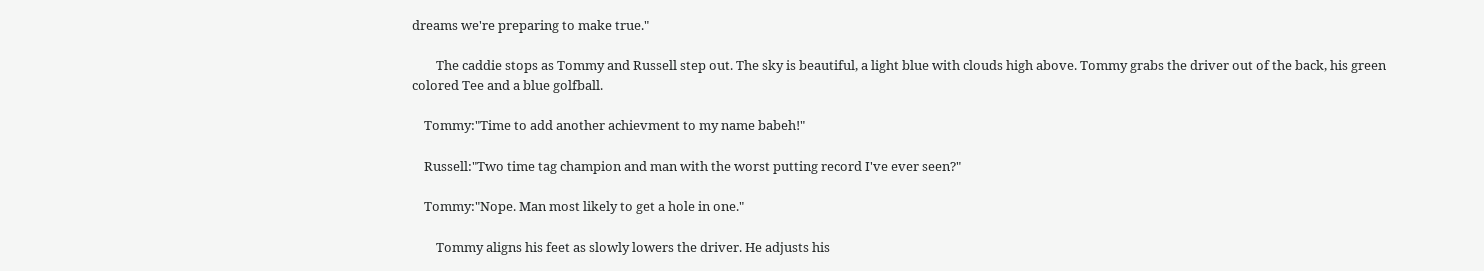dreams we're preparing to make true."

        The caddie stops as Tommy and Russell step out. The sky is beautiful, a light blue with clouds high above. Tommy grabs the driver out of the back, his green colored Tee and a blue golfball.

    Tommy:"Time to add another achievment to my name babeh!"

    Russell:"Two time tag champion and man with the worst putting record I've ever seen?"

    Tommy:"Nope. Man most likely to get a hole in one."

        Tommy aligns his feet as slowly lowers the driver. He adjusts his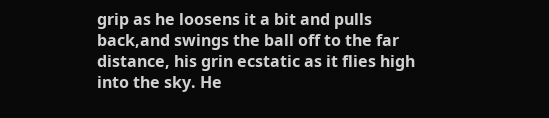grip as he loosens it a bit and pulls back,and swings the ball off to the far distance, his grin ecstatic as it flies high into the sky. He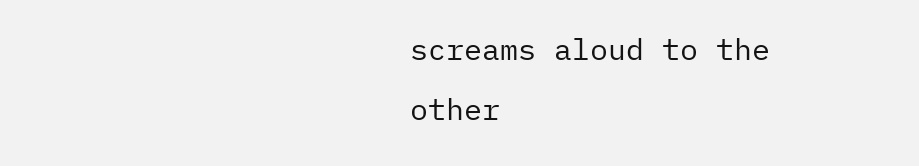screams aloud to the other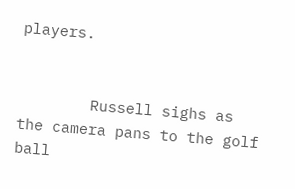players.


        Russell sighs as the camera pans to the golf ball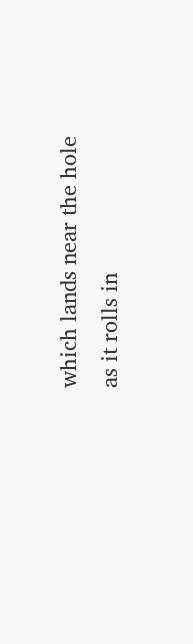which lands near the hole as it rolls in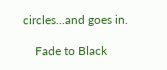circles...and goes in.

    Fade to Black